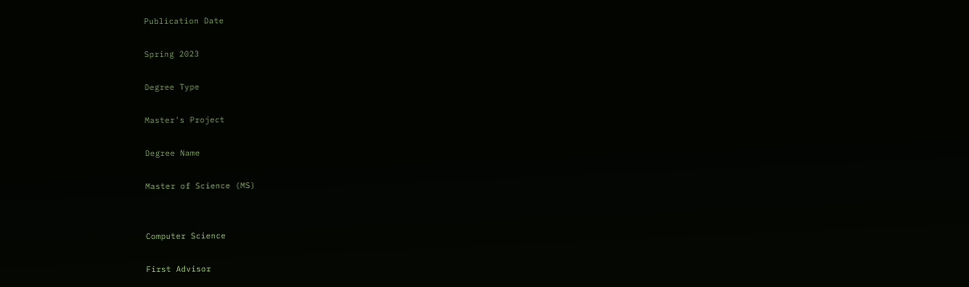Publication Date

Spring 2023

Degree Type

Master's Project

Degree Name

Master of Science (MS)


Computer Science

First Advisor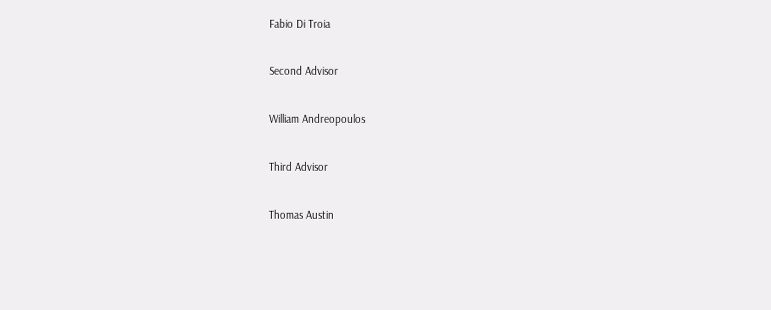Fabio Di Troia

Second Advisor

William Andreopoulos

Third Advisor

Thomas Austin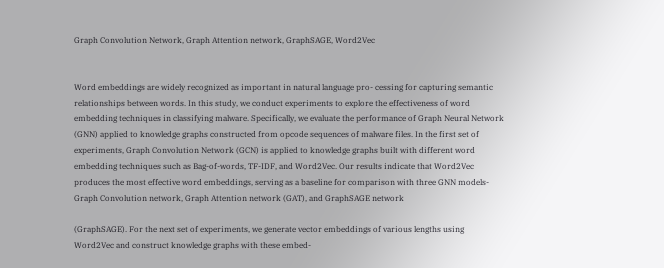Graph Convolution Network, Graph Attention network, GraphSAGE, Word2Vec


Word embeddings are widely recognized as important in natural language pro- cessing for capturing semantic relationships between words. In this study, we conduct experiments to explore the effectiveness of word embedding techniques in classifying malware. Specifically, we evaluate the performance of Graph Neural Network (GNN) applied to knowledge graphs constructed from opcode sequences of malware files. In the first set of experiments, Graph Convolution Network (GCN) is applied to knowledge graphs built with different word embedding techniques such as Bag-of-words, TF-IDF, and Word2Vec. Our results indicate that Word2Vec produces the most effective word embeddings, serving as a baseline for comparison with three GNN models- Graph Convolution network, Graph Attention network (GAT), and GraphSAGE network

(GraphSAGE). For the next set of experiments, we generate vector embeddings of various lengths using Word2Vec and construct knowledge graphs with these embed-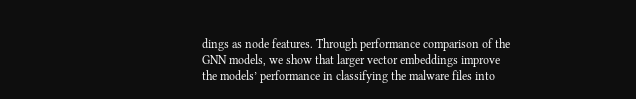dings as node features. Through performance comparison of the GNN models, we show that larger vector embeddings improve the models’ performance in classifying the malware files into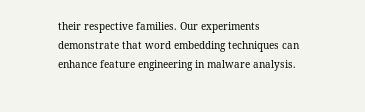their respective families. Our experiments demonstrate that word embedding techniques can enhance feature engineering in malware analysis.